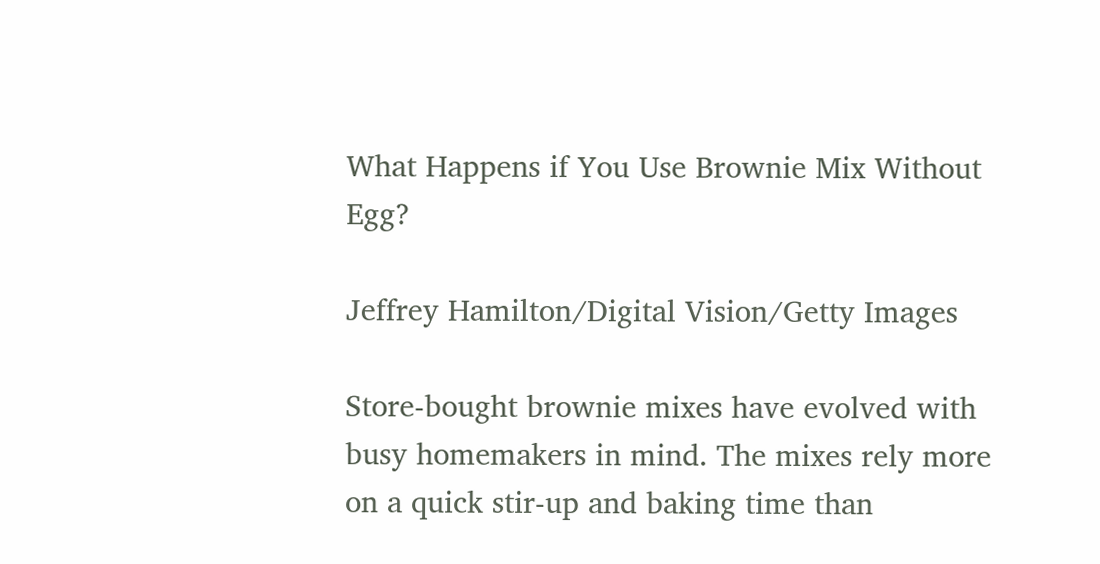What Happens if You Use Brownie Mix Without Egg?

Jeffrey Hamilton/Digital Vision/Getty Images

Store-bought brownie mixes have evolved with busy homemakers in mind. The mixes rely more on a quick stir-up and baking time than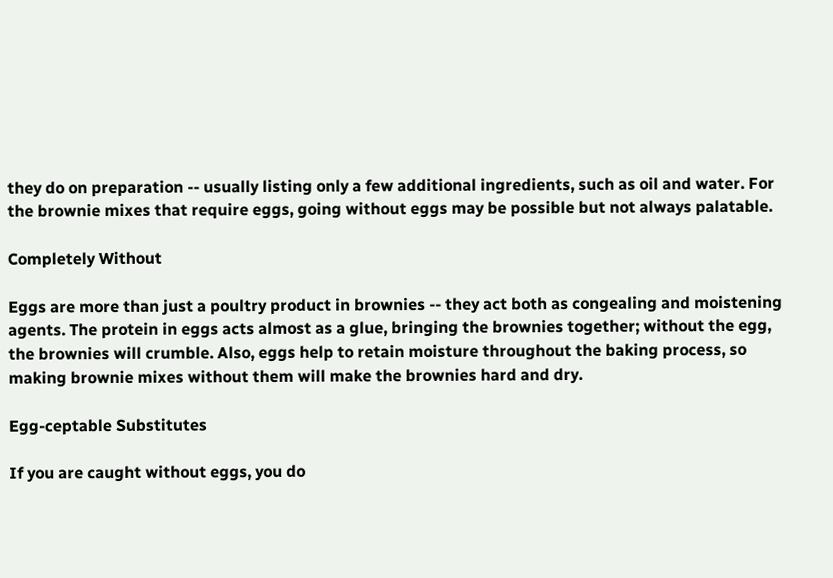they do on preparation -- usually listing only a few additional ingredients, such as oil and water. For the brownie mixes that require eggs, going without eggs may be possible but not always palatable.

Completely Without

Eggs are more than just a poultry product in brownies -- they act both as congealing and moistening agents. The protein in eggs acts almost as a glue, bringing the brownies together; without the egg, the brownies will crumble. Also, eggs help to retain moisture throughout the baking process, so making brownie mixes without them will make the brownies hard and dry.

Egg-ceptable Substitutes

If you are caught without eggs, you do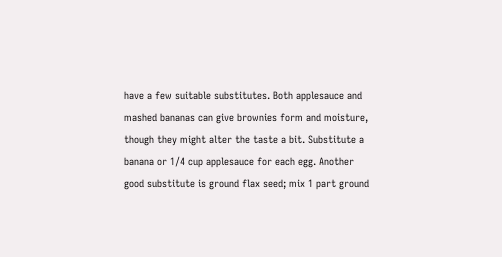have a few suitable substitutes. Both applesauce and mashed bananas can give brownies form and moisture, though they might alter the taste a bit. Substitute a banana or 1/4 cup applesauce for each egg. Another good substitute is ground flax seed; mix 1 part ground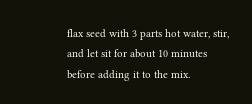flax seed with 3 parts hot water, stir, and let sit for about 10 minutes before adding it to the mix.